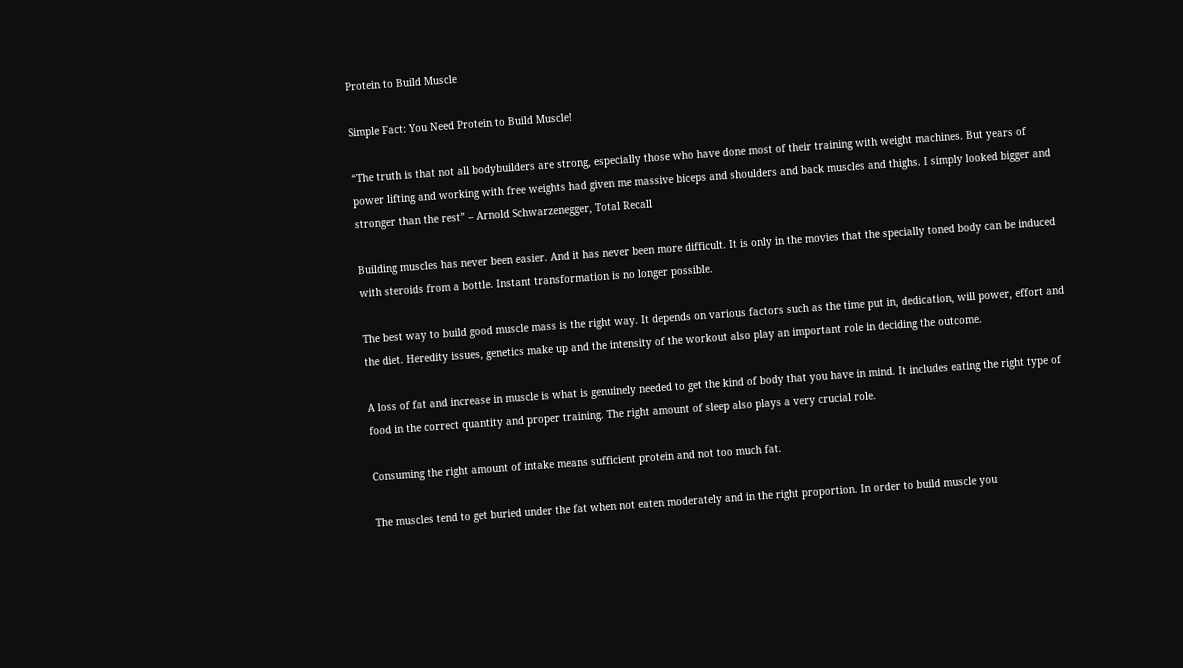Protein to Build Muscle

Simple Fact: You Need Protein to Build Muscle!

“The truth is that not all bodybuilders are strong, especially those who have done most of their training with weight machines. But years of power lifting and working with free weights had given me massive biceps and shoulders and back muscles and thighs. I simply looked bigger and stronger than the rest” – Arnold Schwarzenegger, Total Recall

Building muscles has never been easier. And it has never been more difficult. It is only in the movies that the specially toned body can be induced with steroids from a bottle. Instant transformation is no longer possible.

The best way to build good muscle mass is the right way. It depends on various factors such as the time put in, dedication, will power, effort and the diet. Heredity issues, genetics make up and the intensity of the workout also play an important role in deciding the outcome.

A loss of fat and increase in muscle is what is genuinely needed to get the kind of body that you have in mind. It includes eating the right type of food in the correct quantity and proper training. The right amount of sleep also plays a very crucial role.

Consuming the right amount of intake means sufficient protein and not too much fat.

The muscles tend to get buried under the fat when not eaten moderately and in the right proportion. In order to build muscle you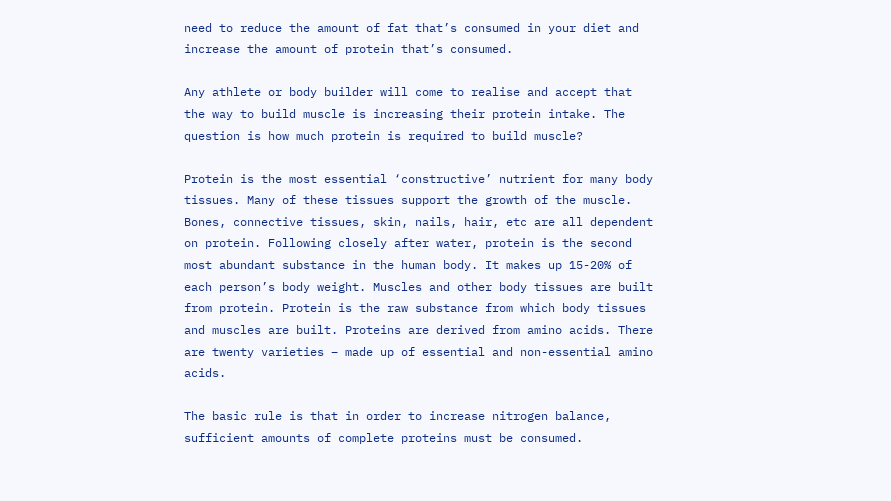need to reduce the amount of fat that’s consumed in your diet and increase the amount of protein that’s consumed.

Any athlete or body builder will come to realise and accept that the way to build muscle is increasing their protein intake. The question is how much protein is required to build muscle?

Protein is the most essential ‘constructive’ nutrient for many body tissues. Many of these tissues support the growth of the muscle. Bones, connective tissues, skin, nails, hair, etc are all dependent on protein. Following closely after water, protein is the second most abundant substance in the human body. It makes up 15-20% of each person’s body weight. Muscles and other body tissues are built from protein. Protein is the raw substance from which body tissues and muscles are built. Proteins are derived from amino acids. There are twenty varieties – made up of essential and non-essential amino acids.

The basic rule is that in order to increase nitrogen balance, sufficient amounts of complete proteins must be consumed.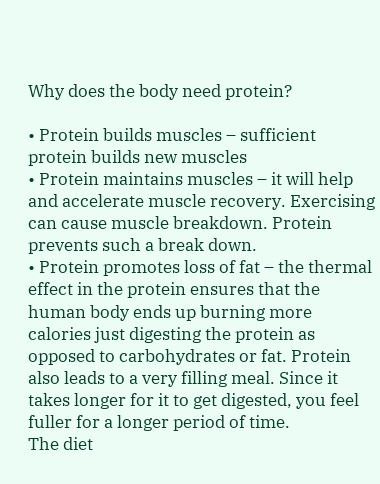Why does the body need protein?

• Protein builds muscles – sufficient protein builds new muscles
• Protein maintains muscles – it will help and accelerate muscle recovery. Exercising can cause muscle breakdown. Protein prevents such a break down.
• Protein promotes loss of fat – the thermal effect in the protein ensures that the human body ends up burning more calories just digesting the protein as opposed to carbohydrates or fat. Protein also leads to a very filling meal. Since it takes longer for it to get digested, you feel fuller for a longer period of time.
The diet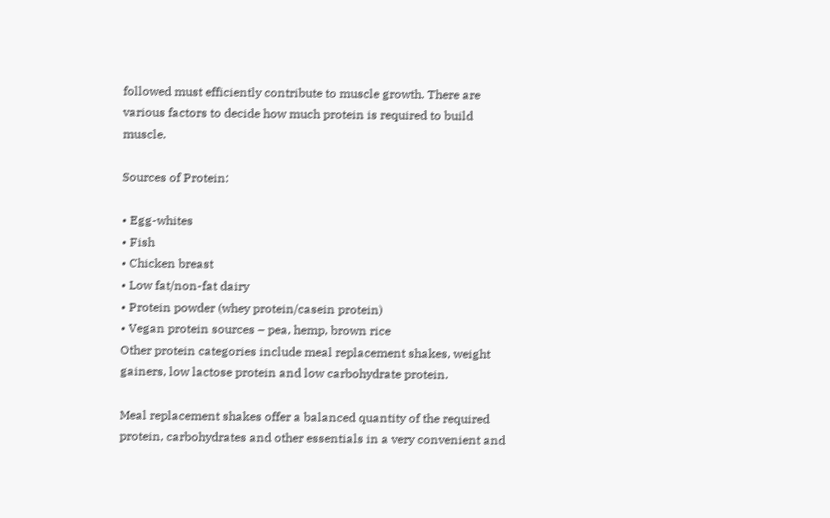followed must efficiently contribute to muscle growth. There are various factors to decide how much protein is required to build muscle.

Sources of Protein:

• Egg-whites
• Fish
• Chicken breast
• Low fat/non-fat dairy
• Protein powder (whey protein/casein protein)
• Vegan protein sources – pea, hemp, brown rice
Other protein categories include meal replacement shakes, weight gainers, low lactose protein and low carbohydrate protein.

Meal replacement shakes offer a balanced quantity of the required protein, carbohydrates and other essentials in a very convenient and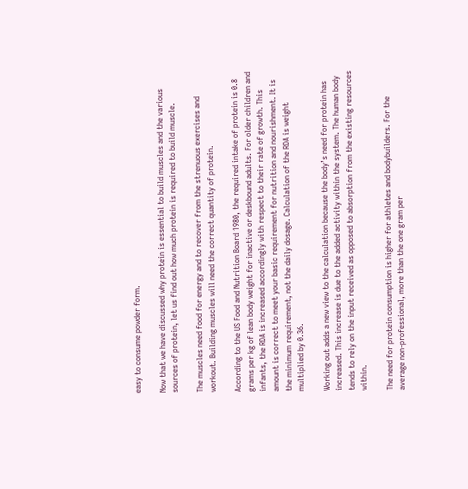easy to consume powder form.

Now that we have discussed why protein is essential to build muscles and the various sources of protein, let us find out how much protein is required to build muscle.

The muscles need food for energy and to recover from the strenuous exercises and workout. Building muscles will need the correct quantity of protein.

According to the US Food and Nutrition Board 1980, the required intake of protein is 0.8 grams per kg of lean body weight for inactive or deskbound adults. For older children and infants, the RDA is increased accordingly with respect to their rate of growth. This amount is correct to meet your basic requirement for nutrition and nourishment. It is the minimum requirement, not the daily dosage. Calculation of the RDA is weight multiplied by 0.36.

Working out adds a new view to the calculation because the body’s need for protein has increased. This increase is due to the added activity within the system. The human body tends to rely on the input received as opposed to absorption from the existing resources within.

The need for protein consumption is higher for athletes and bodybuilders. For the average non-professional, more than the one gram per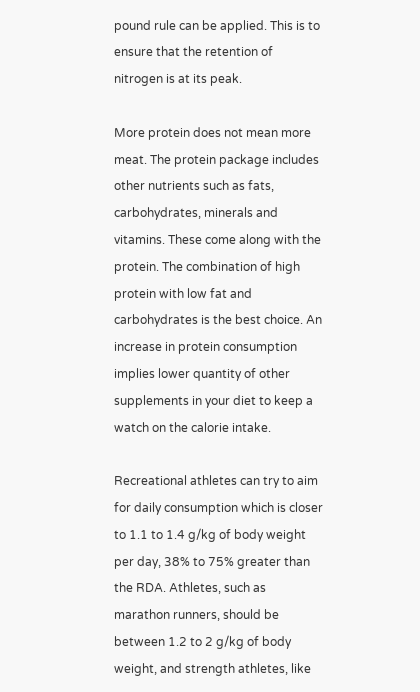pound rule can be applied. This is to ensure that the retention of nitrogen is at its peak.

More protein does not mean more meat. The protein package includes other nutrients such as fats, carbohydrates, minerals and vitamins. These come along with the protein. The combination of high protein with low fat and carbohydrates is the best choice. An increase in protein consumption implies lower quantity of other supplements in your diet to keep a watch on the calorie intake.

Recreational athletes can try to aim for daily consumption which is closer to 1.1 to 1.4 g/kg of body weight per day, 38% to 75% greater than the RDA. Athletes, such as marathon runners, should be between 1.2 to 2 g/kg of body weight, and strength athletes, like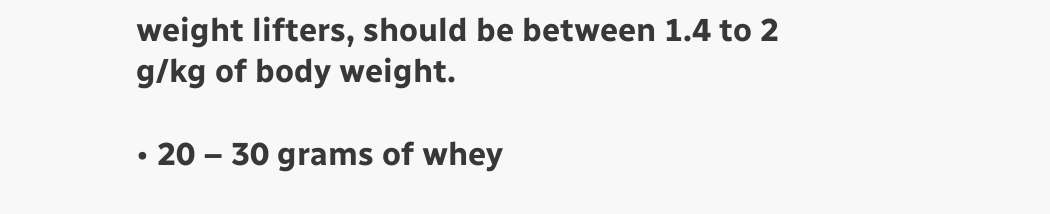weight lifters, should be between 1.4 to 2 g/kg of body weight.

• 20 – 30 grams of whey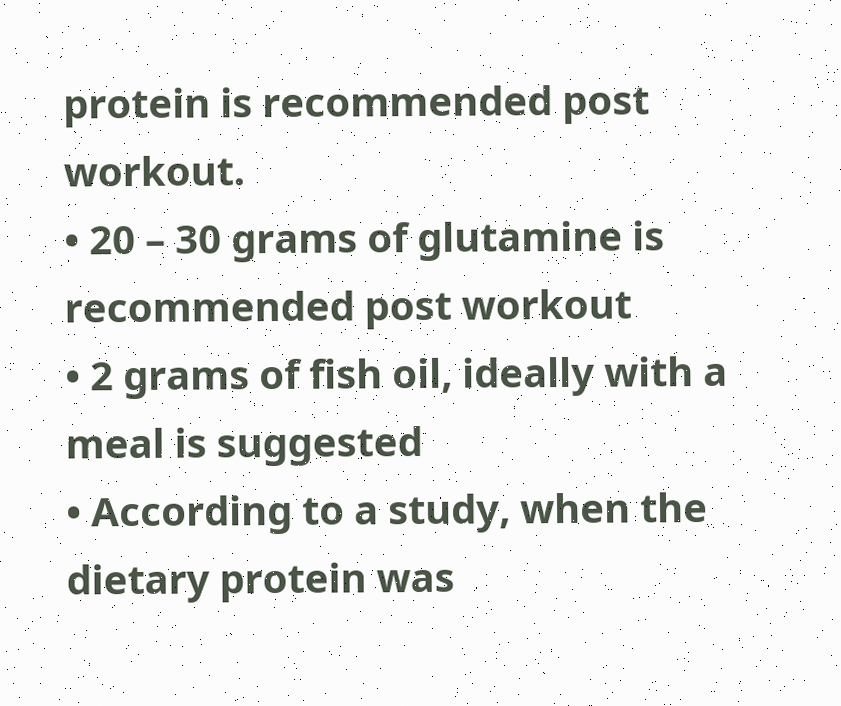protein is recommended post workout.
• 20 – 30 grams of glutamine is recommended post workout
• 2 grams of fish oil, ideally with a meal is suggested
• According to a study, when the dietary protein was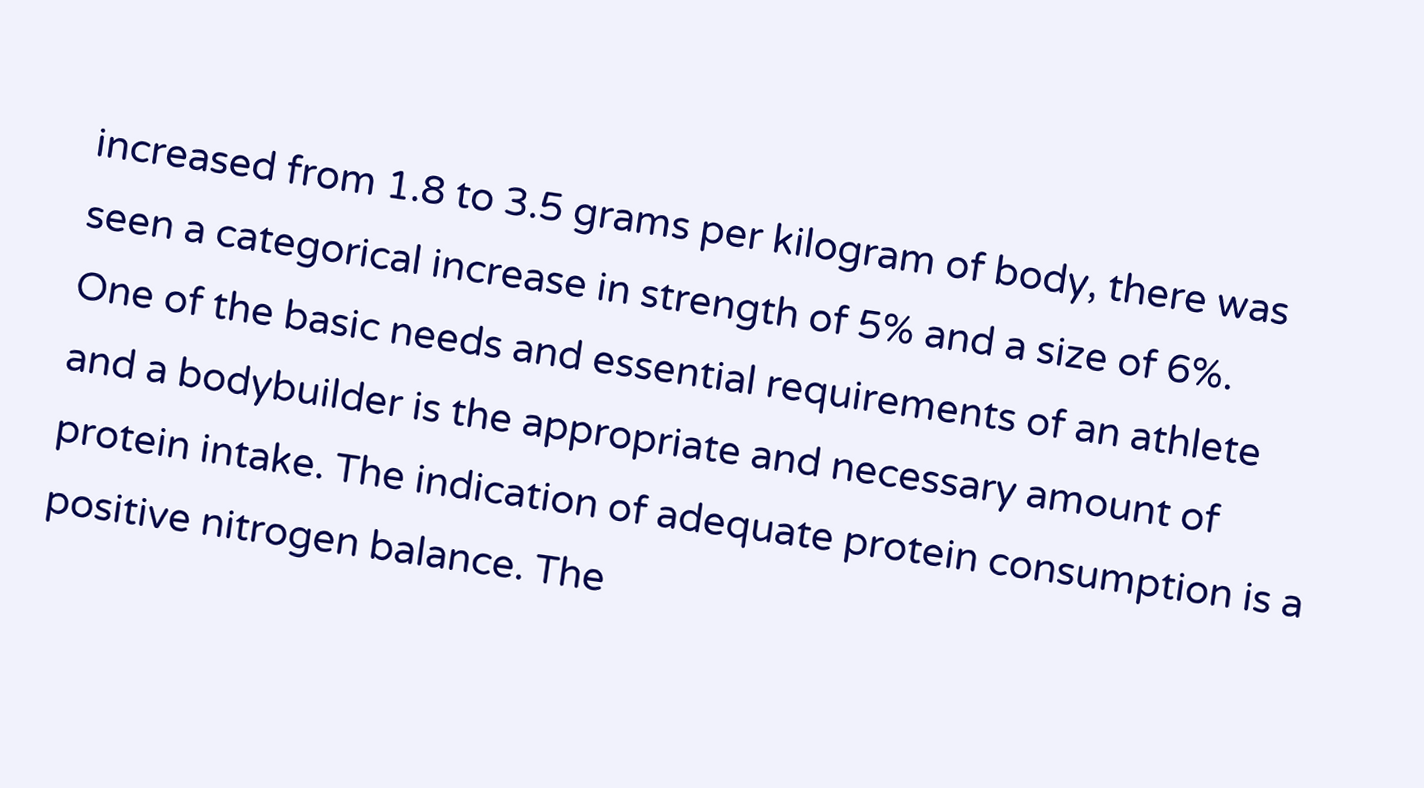increased from 1.8 to 3.5 grams per kilogram of body, there was seen a categorical increase in strength of 5% and a size of 6%.
One of the basic needs and essential requirements of an athlete and a bodybuilder is the appropriate and necessary amount of protein intake. The indication of adequate protein consumption is a positive nitrogen balance. The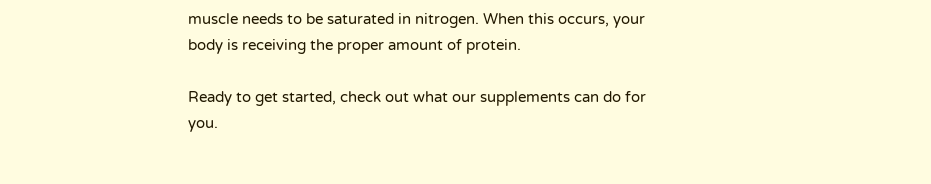muscle needs to be saturated in nitrogen. When this occurs, your body is receiving the proper amount of protein.

Ready to get started, check out what our supplements can do for you.